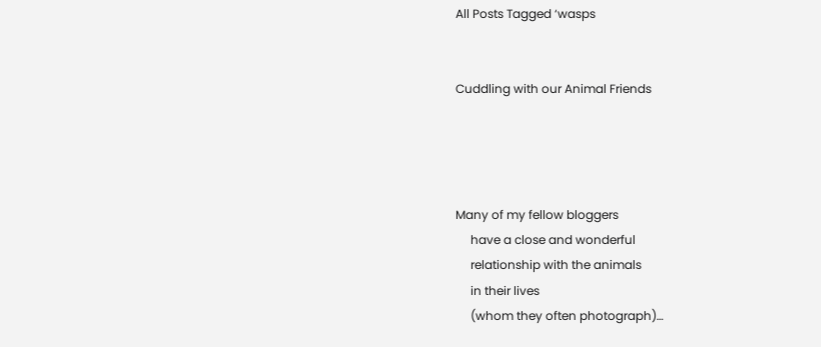All Posts Tagged ‘wasps


Cuddling with our Animal Friends




Many of my fellow bloggers
     have a close and wonderful
     relationship with the animals
     in their lives
     (whom they often photograph)…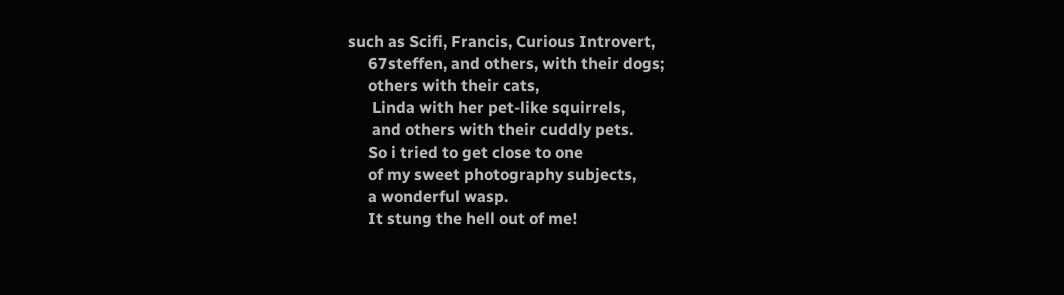such as Scifi, Francis, Curious Introvert,
     67steffen, and others, with their dogs;
     others with their cats,
      Linda with her pet-like squirrels,
      and others with their cuddly pets.
     So i tried to get close to one
     of my sweet photography subjects,
     a wonderful wasp.
     It stung the hell out of me!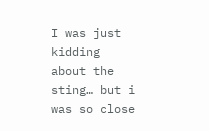I was just kidding about the sting… but i was so close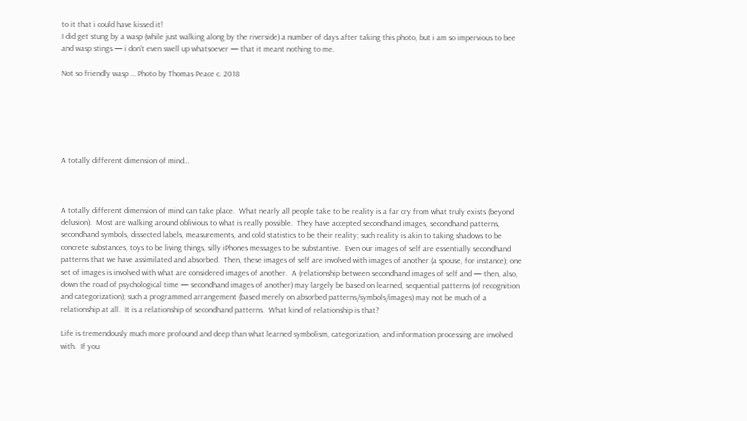to it that i could have kissed it!
I did get stung by a wasp (while just walking along by the riverside) a number of days after taking this photo, but i am so impervious to bee and wasp stings — i don’t even swell up whatsoever — that it meant nothing to me.

Not so friendly wasp … Photo by Thomas Peace c. 2018






A totally different dimension of mind…



A totally different dimension of mind can take place.  What nearly all people take to be reality is a far cry from what truly exists (beyond delusion).  Most are walking around oblivious to what is really possible.  They have accepted secondhand images, secondhand patterns, secondhand symbols, dissected labels, measurements, and cold statistics to be their reality; such reality is akin to taking shadows to be concrete substances, toys to be living things, silly iPhones messages to be substantive.  Even our images of self are essentially secondhand patterns that we have assimilated and absorbed.  Then, these images of self are involved with images of another (a spouse, for instance); one set of images is involved with what are considered images of another.  A (relationship between secondhand images of self and — then, also, down the road of psychological time — secondhand images of another) may largely be based on learned, sequential patterns (of recognition and categorization); such a programmed arrangement (based merely on absorbed patterns/symbols/images) may not be much of a relationship at all.  It is a relationship of secondhand patterns.  What kind of relationship is that?

Life is tremendously much more profound and deep than what learned symbolism, categorization, and information processing are involved with.  If you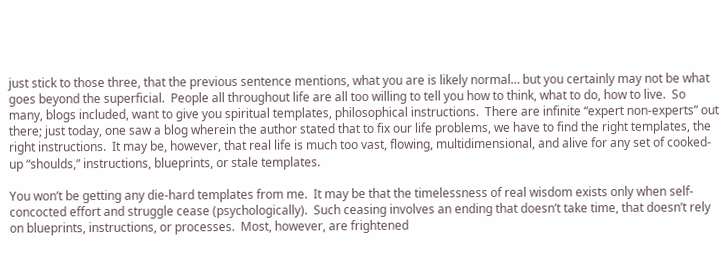just stick to those three, that the previous sentence mentions, what you are is likely normal… but you certainly may not be what goes beyond the superficial.  People all throughout life are all too willing to tell you how to think, what to do, how to live.  So many, blogs included, want to give you spiritual templates, philosophical instructions.  There are infinite “expert non-experts” out there; just today, one saw a blog wherein the author stated that to fix our life problems, we have to find the right templates, the right instructions.  It may be, however, that real life is much too vast, flowing, multidimensional, and alive for any set of cooked-up “shoulds,” instructions, blueprints, or stale templates.

You won’t be getting any die-hard templates from me.  It may be that the timelessness of real wisdom exists only when self-concocted effort and struggle cease (psychologically).  Such ceasing involves an ending that doesn’t take time, that doesn’t rely on blueprints, instructions, or processes.  Most, however, are frightened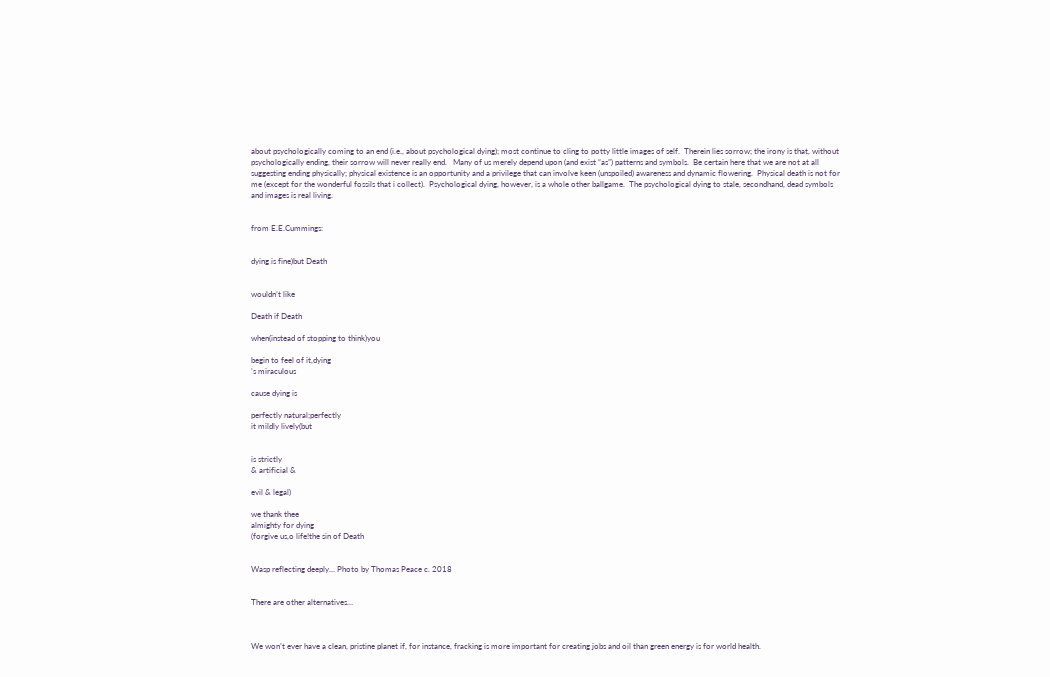about psychologically coming to an end (i.e., about psychological dying); most continue to cling to potty little images of self.  Therein lies sorrow; the irony is that, without psychologically ending, their sorrow will never really end.   Many of us merely depend upon (and exist “as”) patterns and symbols.  Be certain here that we are not at all suggesting ending physically; physical existence is an opportunity and a privilege that can involve keen (unspoiled) awareness and dynamic flowering.  Physical death is not for me (except for the wonderful fossils that i collect).  Psychological dying, however, is a whole other ballgame.  The psychological dying to stale, secondhand, dead symbols and images is real living.


from E.E.Cummings:


dying is fine)but Death


wouldn’t like

Death if Death

when(instead of stopping to think)you

begin to feel of it,dying
’s miraculous

cause dying is

perfectly natural;perfectly
it mildly lively(but


is strictly
& artificial &

evil & legal)

we thank thee
almighty for dying
(forgive us,o life!the sin of Death


Wasp reflecting deeply… Photo by Thomas Peace c. 2018


There are other alternatives…



We won’t ever have a clean, pristine planet if, for instance, fracking is more important for creating jobs and oil than green energy is for world health.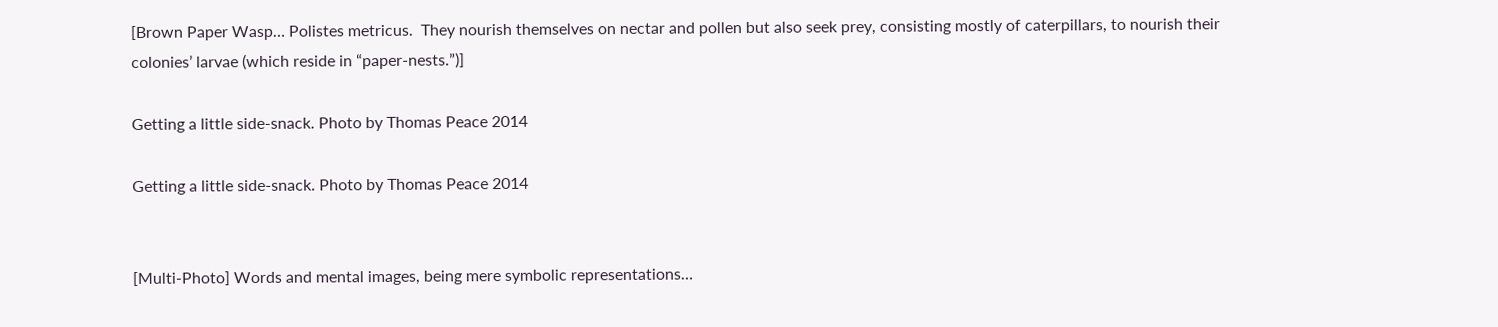[Brown Paper Wasp… Polistes metricus.  They nourish themselves on nectar and pollen but also seek prey, consisting mostly of caterpillars, to nourish their colonies’ larvae (which reside in “paper-nests.”)]

Getting a little side-snack. Photo by Thomas Peace 2014

Getting a little side-snack. Photo by Thomas Peace 2014


[Multi-Photo] Words and mental images, being mere symbolic representations…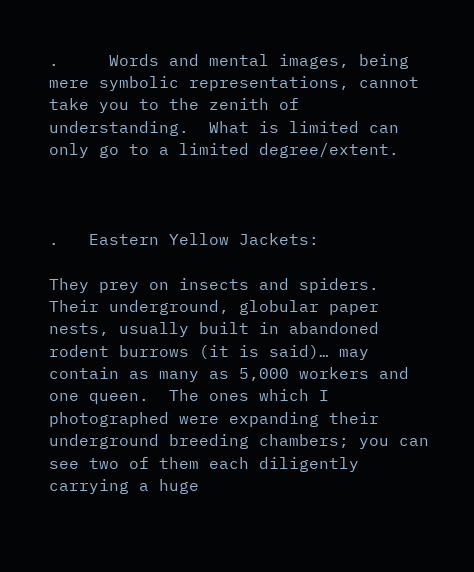.     Words and mental images, being mere symbolic representations, cannot take you to the zenith of understanding.  What is limited can only go to a limited degree/extent.



.   Eastern Yellow Jackets:

They prey on insects and spiders.  Their underground, globular paper nests, usually built in abandoned rodent burrows (it is said)… may contain as many as 5,000 workers and one queen.  The ones which I photographed were expanding their underground breeding chambers; you can see two of them each diligently carrying a huge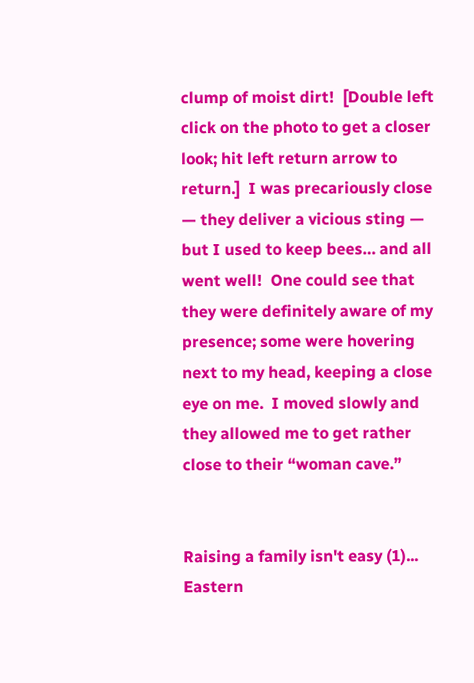clump of moist dirt!  [Double left click on the photo to get a closer look; hit left return arrow to return.]  I was precariously close — they deliver a vicious sting — but I used to keep bees… and all went well!  One could see that they were definitely aware of my presence; some were hovering next to my head, keeping a close eye on me.  I moved slowly and they allowed me to get rather close to their “woman cave.”


Raising a family isn't easy (1)... Eastern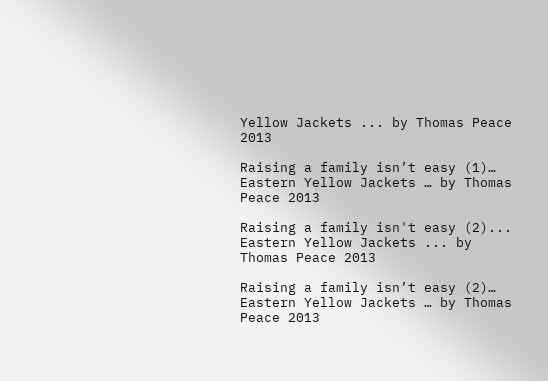Yellow Jackets ... by Thomas Peace 2013

Raising a family isn’t easy (1)… Eastern Yellow Jackets … by Thomas Peace 2013

Raising a family isn't easy (2)... Eastern Yellow Jackets ... by Thomas Peace 2013

Raising a family isn’t easy (2)… Eastern Yellow Jackets … by Thomas Peace 2013